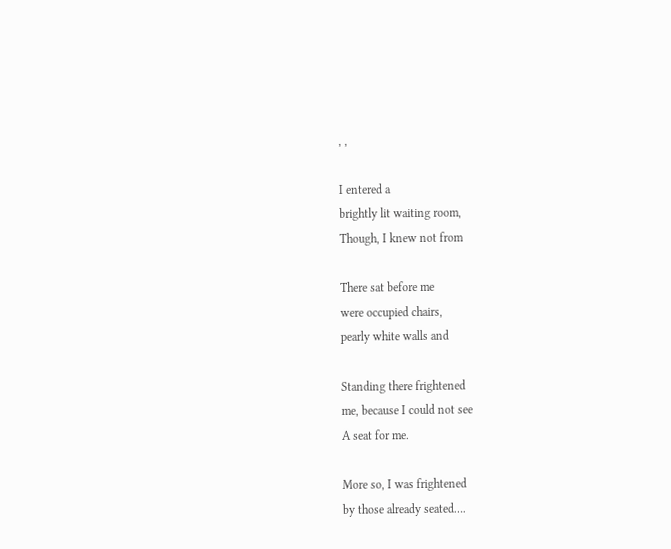, ,

I entered a
brightly lit waiting room,
Though, I knew not from

There sat before me
were occupied chairs,
pearly white walls and

Standing there frightened
me, because I could not see
A seat for me.

More so, I was frightened
by those already seated….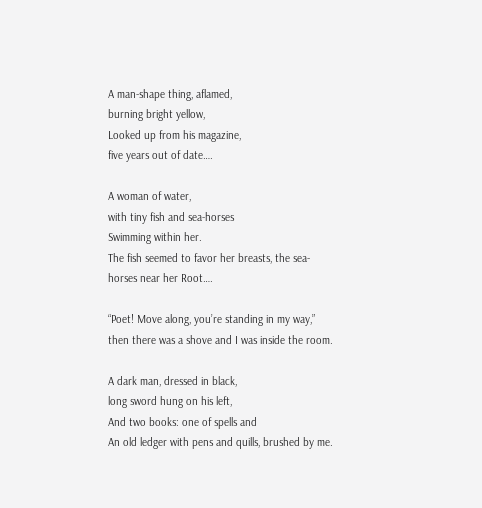A man-shape thing, aflamed,
burning bright yellow,
Looked up from his magazine,
five years out of date….

A woman of water,
with tiny fish and sea-horses
Swimming within her.
The fish seemed to favor her breasts, the sea-horses near her Root….

“Poet! Move along, you’re standing in my way,” then there was a shove and I was inside the room.

A dark man, dressed in black,
long sword hung on his left,
And two books: one of spells and
An old ledger with pens and quills, brushed by me.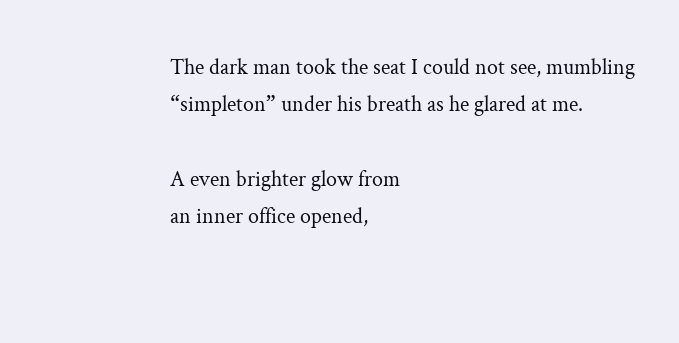The dark man took the seat I could not see, mumbling “simpleton” under his breath as he glared at me.

A even brighter glow from
an inner office opened,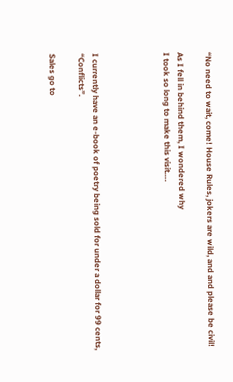“No need to wait, come! House Rules, jokers are wild, and and please be civil!

As I fell in behind them, I wondered why
I took so long to make this visit….




I currently have an e-book of poetry being sold for under a dollar for 99 cents, “Conflicts”.

Sales go to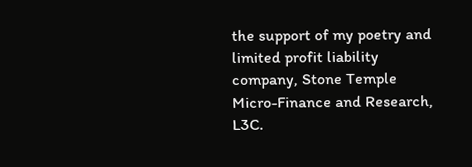the support of my poetry and limited profit liability company, Stone Temple Micro-Finance and Research, L3C.